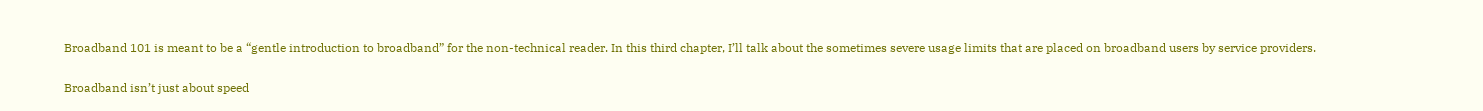Broadband 101 is meant to be a “gentle introduction to broadband” for the non-technical reader. In this third chapter, I’ll talk about the sometimes severe usage limits that are placed on broadband users by service providers.

Broadband isn’t just about speed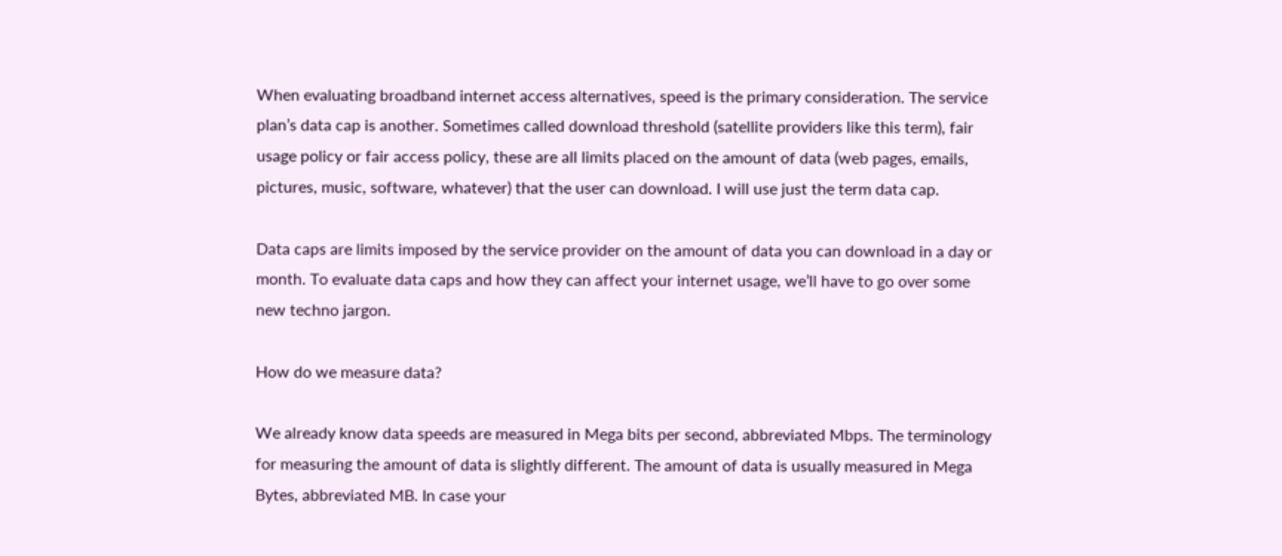When evaluating broadband internet access alternatives, speed is the primary consideration. The service plan’s data cap is another. Sometimes called download threshold (satellite providers like this term), fair usage policy or fair access policy, these are all limits placed on the amount of data (web pages, emails, pictures, music, software, whatever) that the user can download. I will use just the term data cap.

Data caps are limits imposed by the service provider on the amount of data you can download in a day or month. To evaluate data caps and how they can affect your internet usage, we’ll have to go over some new techno jargon.

How do we measure data?

We already know data speeds are measured in Mega bits per second, abbreviated Mbps. The terminology for measuring the amount of data is slightly different. The amount of data is usually measured in Mega Bytes, abbreviated MB. In case your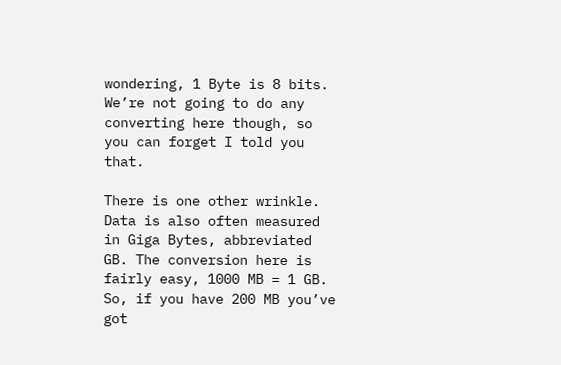wondering, 1 Byte is 8 bits. We’re not going to do any converting here though, so you can forget I told you that.

There is one other wrinkle. Data is also often measured in Giga Bytes, abbreviated GB. The conversion here is fairly easy, 1000 MB = 1 GB. So, if you have 200 MB you’ve got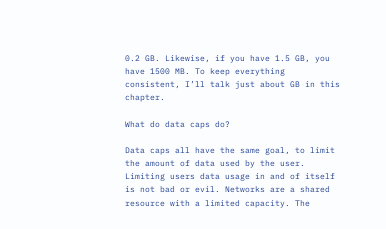0.2 GB. Likewise, if you have 1.5 GB, you have 1500 MB. To keep everything consistent, I’ll talk just about GB in this chapter.

What do data caps do?

Data caps all have the same goal, to limit the amount of data used by the user. Limiting users data usage in and of itself is not bad or evil. Networks are a shared resource with a limited capacity. The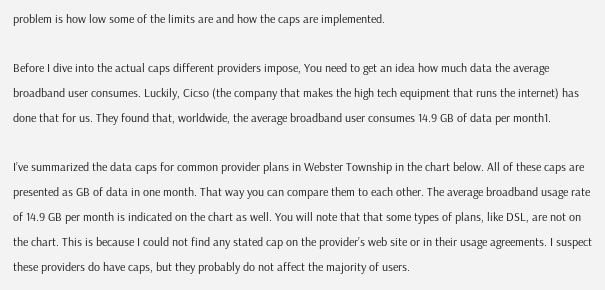problem is how low some of the limits are and how the caps are implemented.

Before I dive into the actual caps different providers impose, You need to get an idea how much data the average broadband user consumes. Luckily, Cicso (the company that makes the high tech equipment that runs the internet) has done that for us. They found that, worldwide, the average broadband user consumes 14.9 GB of data per month1.

I’ve summarized the data caps for common provider plans in Webster Township in the chart below. All of these caps are presented as GB of data in one month. That way you can compare them to each other. The average broadband usage rate of 14.9 GB per month is indicated on the chart as well. You will note that that some types of plans, like DSL, are not on the chart. This is because I could not find any stated cap on the provider’s web site or in their usage agreements. I suspect these providers do have caps, but they probably do not affect the majority of users.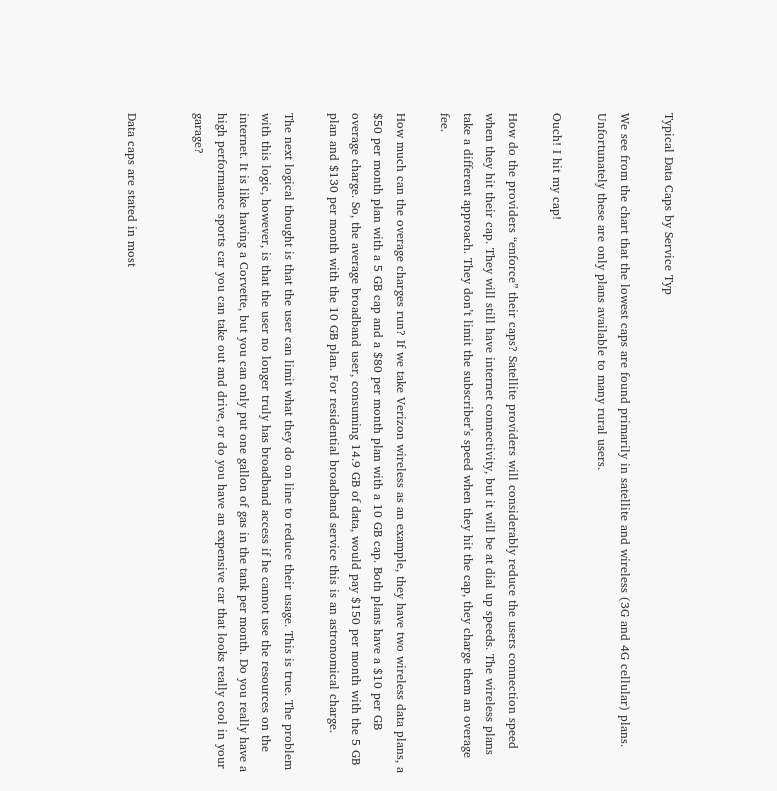Typical Data Caps by Service Typ

We see from the chart that the lowest caps are found primarily in satellite and wireless (3G and 4G cellular) plans. Unfortunately these are only plans available to many rural users.

Ouch! I hit my cap!

How do the providers “enforce” their caps? Satellite providers will considerably reduce the users connection speed when they hit their cap. They will still have internet connectivity, but it will be at dial up speeds. The wireless plans take a different approach. They don’t limit the subscriber’s speed when they hit the cap, they charge them an overage fee.

How much can the overage charges run? If we take Verizon wireless as an example, they have two wireless data plans, a $50 per month plan with a 5 GB cap and a $80 per month plan with a 10 GB cap. Both plans have a $10 per GB overage charge. So, the average broadband user, consuming 14.9 GB of data, would pay $150 per month with the 5 GB plan and $130 per month with the 10 GB plan. For residential broadband service this is an astronomical charge.

The next logical thought is that the user can limit what they do on line to reduce their usage. This is true. The problem with this logic, however, is that the user no longer truly has broadband access if he cannot use the resources on the internet. It is like having a Corvette, but you can only put one gallon of gas in the tank per month. Do you really have a high performance sports car you can take out and drive, or do you have an expensive car that looks really cool in your garage?


Data caps are stated in most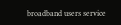broadband users service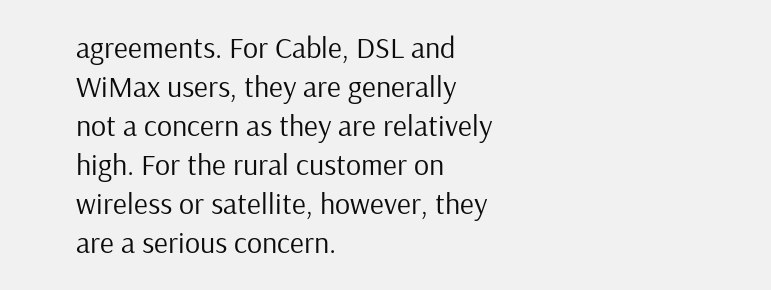agreements. For Cable, DSL and WiMax users, they are generally not a concern as they are relatively high. For the rural customer on wireless or satellite, however, they are a serious concern.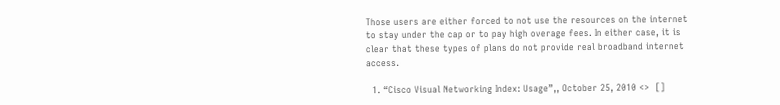Those users are either forced to not use the resources on the internet to stay under the cap or to pay high overage fees. In either case, it is clear that these types of plans do not provide real broadband internet access.

  1. “Cisco Visual Networking Index: Usage”,, October 25, 2010 <>  []